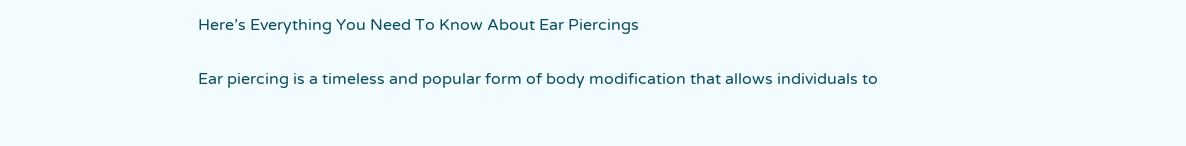Here’s Everything You Need To Know About Ear Piercings

Ear piercing is a timeless and popular form of body modification that allows individuals to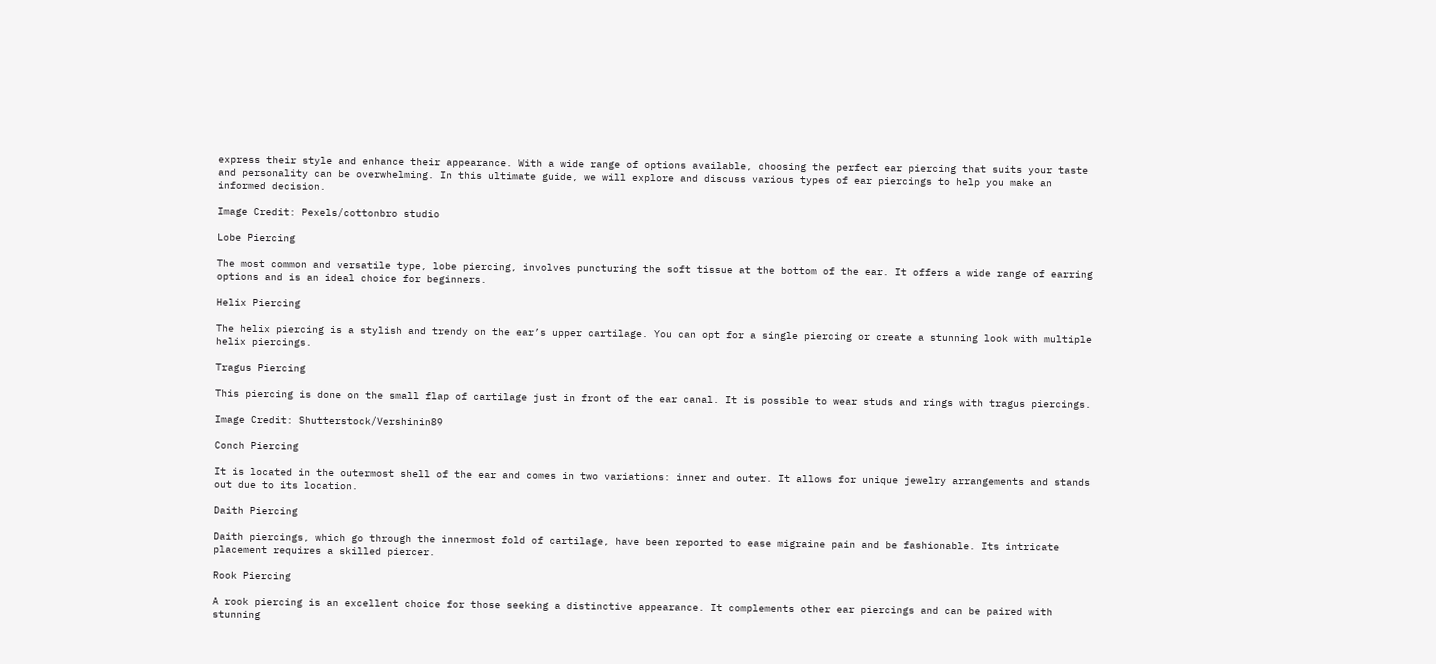express their style and enhance their appearance. With a wide range of options available, choosing the perfect ear piercing that suits your taste and personality can be overwhelming. In this ultimate guide, we will explore and discuss various types of ear piercings to help you make an informed decision.

Image Credit: Pexels/cottonbro studio

Lobe Piercing

The most common and versatile type, lobe piercing, involves puncturing the soft tissue at the bottom of the ear. It offers a wide range of earring options and is an ideal choice for beginners.

Helix Piercing

The helix piercing is a stylish and trendy on the ear’s upper cartilage. You can opt for a single piercing or create a stunning look with multiple helix piercings.

Tragus Piercing

This piercing is done on the small flap of cartilage just in front of the ear canal. It is possible to wear studs and rings with tragus piercings.

Image Credit: Shutterstock/Vershinin89

Conch Piercing

It is located in the outermost shell of the ear and comes in two variations: inner and outer. It allows for unique jewelry arrangements and stands out due to its location.

Daith Piercing

Daith piercings, which go through the innermost fold of cartilage, have been reported to ease migraine pain and be fashionable. Its intricate placement requires a skilled piercer.

Rook Piercing

A rook piercing is an excellent choice for those seeking a distinctive appearance. It complements other ear piercings and can be paired with stunning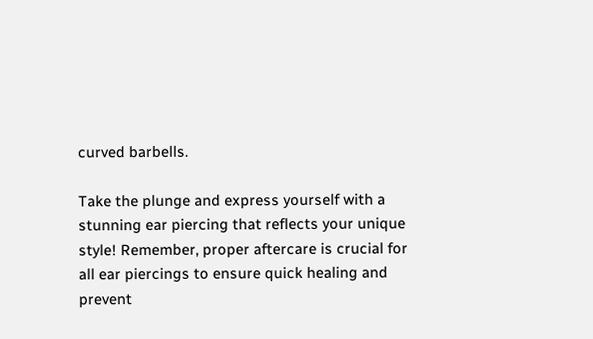curved barbells.

Take the plunge and express yourself with a stunning ear piercing that reflects your unique style! Remember, proper aftercare is crucial for all ear piercings to ensure quick healing and prevent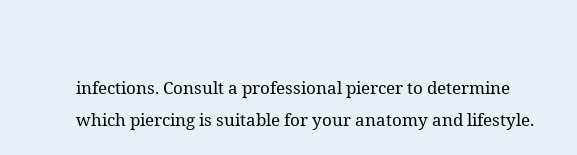infections. Consult a professional piercer to determine which piercing is suitable for your anatomy and lifestyle.